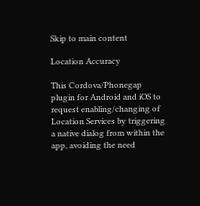Skip to main content

Location Accuracy

This Cordova/Phonegap plugin for Android and iOS to request enabling/changing of Location Services by triggering a native dialog from within the app, avoiding the need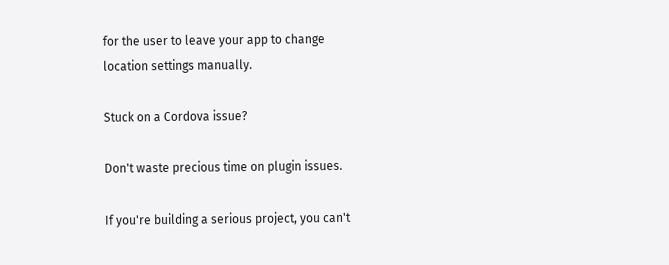for the user to leave your app to change location settings manually.

Stuck on a Cordova issue?

Don't waste precious time on plugin issues.

If you're building a serious project, you can't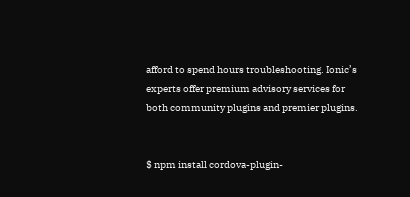afford to spend hours troubleshooting. Ionic’s experts offer premium advisory services for both community plugins and premier plugins.


$ npm install cordova-plugin-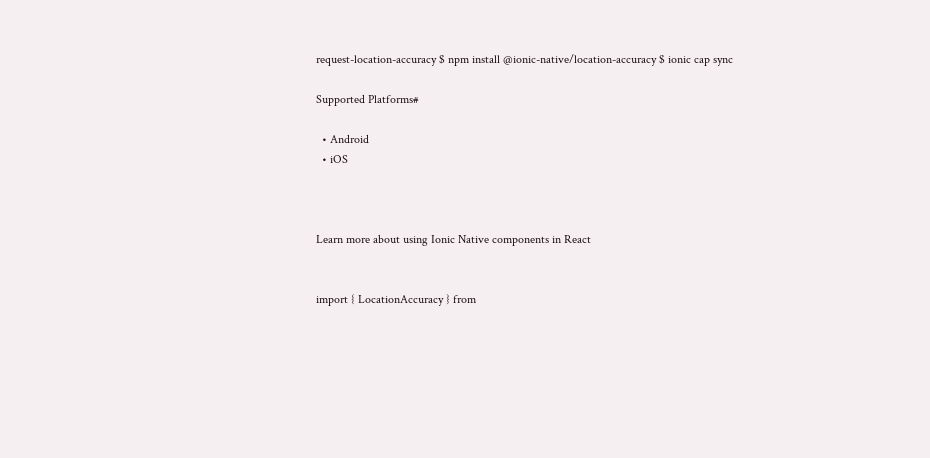request-location-accuracy $ npm install @ionic-native/location-accuracy $ ionic cap sync

Supported Platforms#

  • Android
  • iOS



Learn more about using Ionic Native components in React


import { LocationAccuracy } from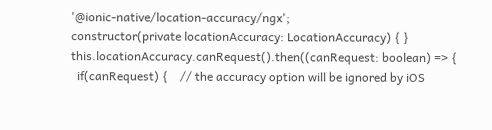'@ionic-native/location-accuracy/ngx';
constructor(private locationAccuracy: LocationAccuracy) { }
this.locationAccuracy.canRequest().then((canRequest: boolean) => {
  if(canRequest) {    // the accuracy option will be ignored by iOS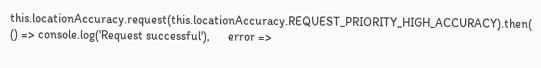this.locationAccuracy.request(this.locationAccuracy.REQUEST_PRIORITY_HIGH_ACCURACY).then(      () => console.log('Request successful'),      error =>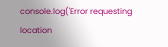console.log('Error requesting location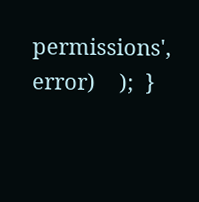permissions', error)    );  }